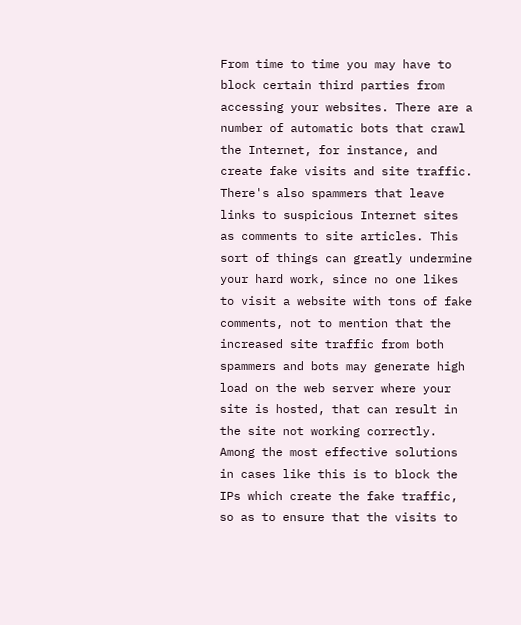From time to time you may have to block certain third parties from accessing your websites. There are a number of automatic bots that crawl the Internet, for instance, and create fake visits and site traffic. There's also spammers that leave links to suspicious Internet sites as comments to site articles. This sort of things can greatly undermine your hard work, since no one likes to visit a website with tons of fake comments, not to mention that the increased site traffic from both spammers and bots may generate high load on the web server where your site is hosted, that can result in the site not working correctly. Among the most effective solutions in cases like this is to block the IPs which create the fake traffic, so as to ensure that the visits to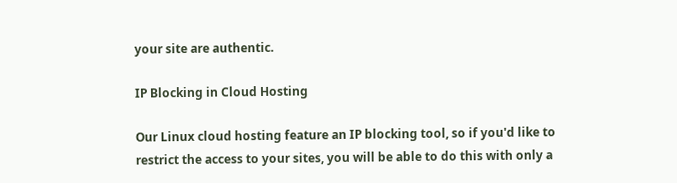your site are authentic.

IP Blocking in Cloud Hosting

Our Linux cloud hosting feature an IP blocking tool, so if you'd like to restrict the access to your sites, you will be able to do this with only a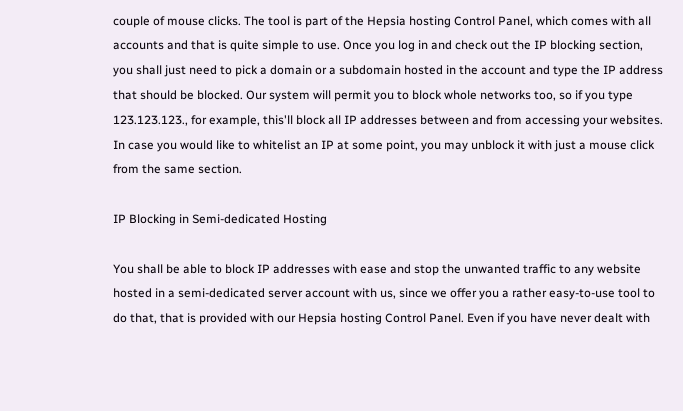couple of mouse clicks. The tool is part of the Hepsia hosting Control Panel, which comes with all accounts and that is quite simple to use. Once you log in and check out the IP blocking section, you shall just need to pick a domain or a subdomain hosted in the account and type the IP address that should be blocked. Our system will permit you to block whole networks too, so if you type 123.123.123., for example, this'll block all IP addresses between and from accessing your websites. In case you would like to whitelist an IP at some point, you may unblock it with just a mouse click from the same section.

IP Blocking in Semi-dedicated Hosting

You shall be able to block IP addresses with ease and stop the unwanted traffic to any website hosted in a semi-dedicated server account with us, since we offer you a rather easy-to-use tool to do that, that is provided with our Hepsia hosting Control Panel. Even if you have never dealt with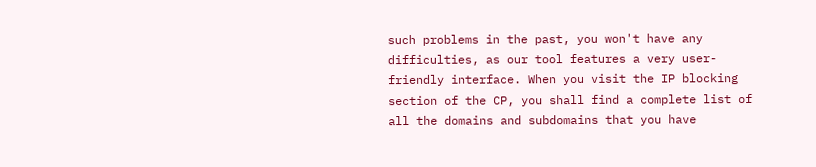such problems in the past, you won't have any difficulties, as our tool features a very user-friendly interface. When you visit the IP blocking section of the CP, you shall find a complete list of all the domains and subdomains that you have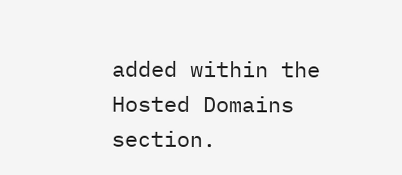added within the Hosted Domains section.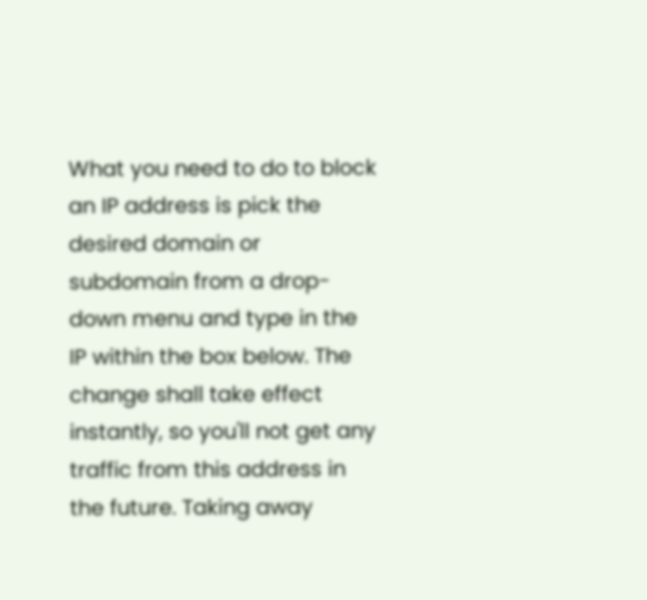What you need to do to block an IP address is pick the desired domain or subdomain from a drop-down menu and type in the IP within the box below. The change shall take effect instantly, so you'll not get any traffic from this address in the future. Taking away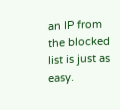an IP from the blocked list is just as easy.